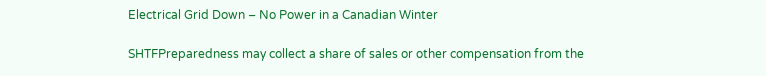Electrical Grid Down – No Power in a Canadian Winter

SHTFPreparedness may collect a share of sales or other compensation from the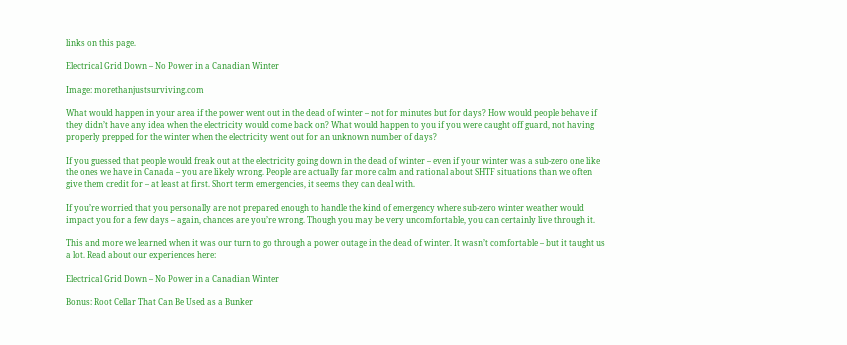links on this page.

Electrical Grid Down – No Power in a Canadian Winter

Image: morethanjustsurviving.com

What would happen in your area if the power went out in the dead of winter – not for minutes but for days? How would people behave if they didn’t have any idea when the electricity would come back on? What would happen to you if you were caught off guard, not having properly prepped for the winter when the electricity went out for an unknown number of days?

If you guessed that people would freak out at the electricity going down in the dead of winter – even if your winter was a sub-zero one like the ones we have in Canada – you are likely wrong. People are actually far more calm and rational about SHTF situations than we often give them credit for – at least at first. Short term emergencies, it seems they can deal with.

If you’re worried that you personally are not prepared enough to handle the kind of emergency where sub-zero winter weather would impact you for a few days – again, chances are you’re wrong. Though you may be very uncomfortable, you can certainly live through it.

This and more we learned when it was our turn to go through a power outage in the dead of winter. It wasn’t comfortable – but it taught us a lot. Read about our experiences here:

Electrical Grid Down – No Power in a Canadian Winter

Bonus: Root Cellar That Can Be Used as a Bunker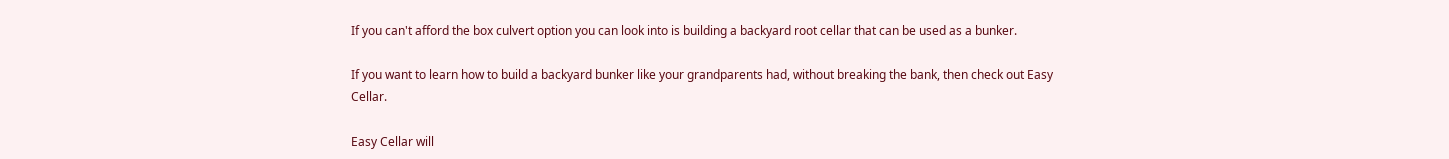If you can't afford the box culvert option you can look into is building a backyard root cellar that can be used as a bunker.

If you want to learn how to build a backyard bunker like your grandparents had, without breaking the bank, then check out Easy Cellar.

Easy Cellar will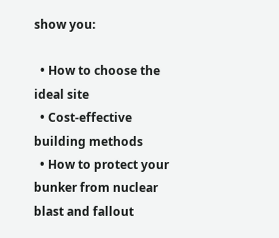show you:

  • How to choose the ideal site
  • Cost-effective building methods
  • How to protect your bunker from nuclear blast and fallout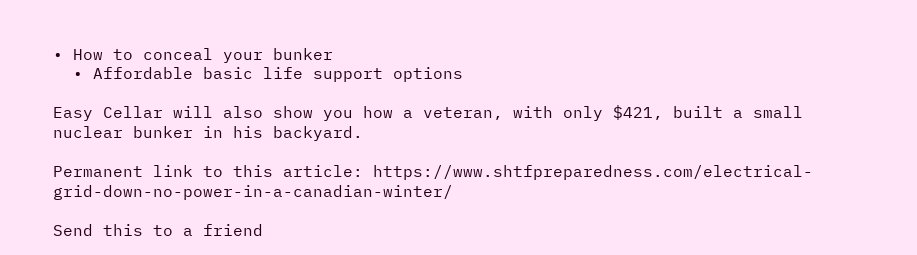• How to conceal your bunker
  • Affordable basic life support options

Easy Cellar will also show you how a veteran, with only $421, built a small nuclear bunker in his backyard.

Permanent link to this article: https://www.shtfpreparedness.com/electrical-grid-down-no-power-in-a-canadian-winter/

Send this to a friend